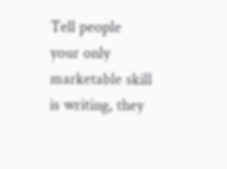Tell people your only marketable skill is writing, they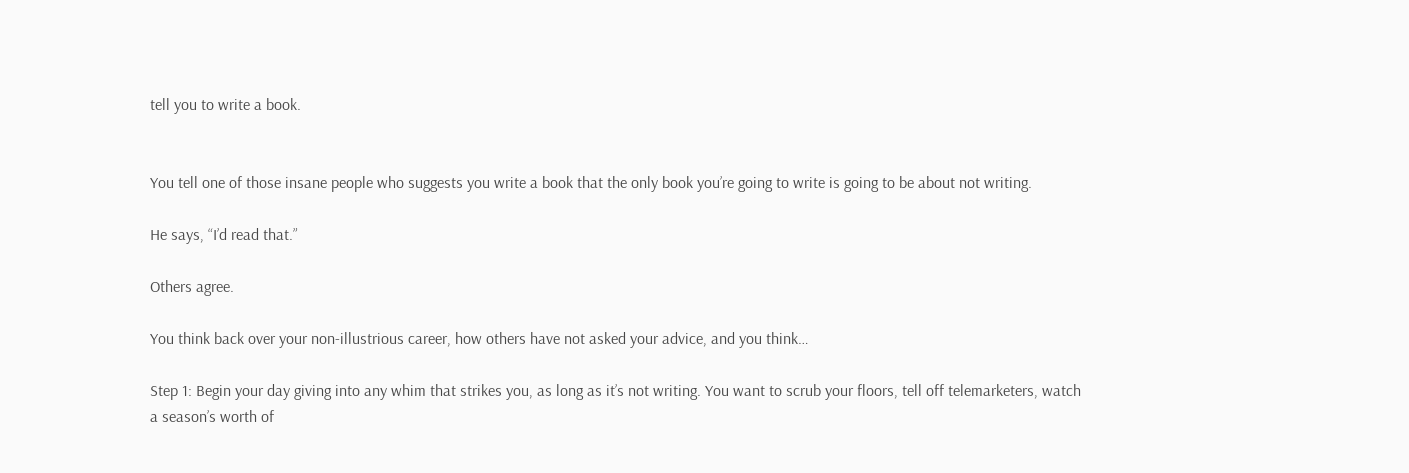tell you to write a book.


You tell one of those insane people who suggests you write a book that the only book you’re going to write is going to be about not writing.

He says, “I’d read that.”

Others agree.

You think back over your non-illustrious career, how others have not asked your advice, and you think…

Step 1: Begin your day giving into any whim that strikes you, as long as it’s not writing. You want to scrub your floors, tell off telemarketers, watch a season’s worth of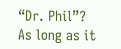“Dr. Phil”? As long as it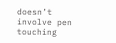doesn’t involve pen touching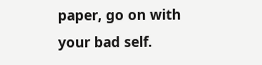paper, go on with your bad self.